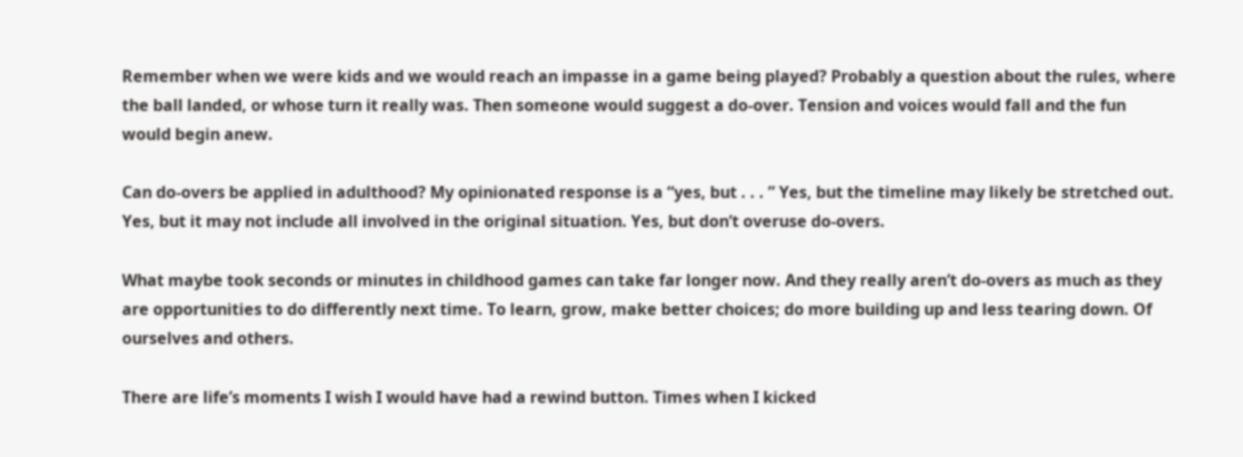Remember when we were kids and we would reach an impasse in a game being played? Probably a question about the rules, where the ball landed, or whose turn it really was. Then someone would suggest a do-over. Tension and voices would fall and the fun would begin anew.

Can do-overs be applied in adulthood? My opinionated response is a “yes, but . . . ” Yes, but the timeline may likely be stretched out. Yes, but it may not include all involved in the original situation. Yes, but don’t overuse do-overs.

What maybe took seconds or minutes in childhood games can take far longer now. And they really aren’t do-overs as much as they are opportunities to do differently next time. To learn, grow, make better choices; do more building up and less tearing down. Of ourselves and others.

There are life’s moments I wish I would have had a rewind button. Times when I kicked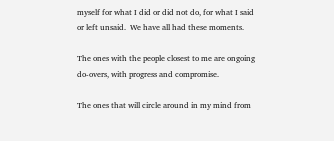myself for what I did or did not do, for what I said or left unsaid.  We have all had these moments.

The ones with the people closest to me are ongoing do-overs, with progress and compromise.

The ones that will circle around in my mind from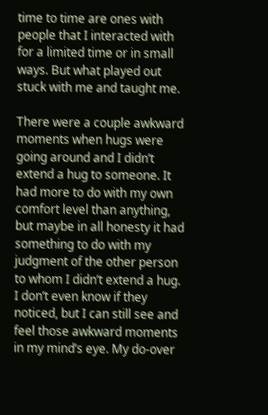time to time are ones with people that I interacted with for a limited time or in small ways. But what played out stuck with me and taught me.

There were a couple awkward moments when hugs were going around and I didn’t extend a hug to someone. It had more to do with my own comfort level than anything, but maybe in all honesty it had something to do with my judgment of the other person to whom I didn’t extend a hug.  I don’t even know if they noticed, but I can still see and feel those awkward moments in my mind’s eye. My do-over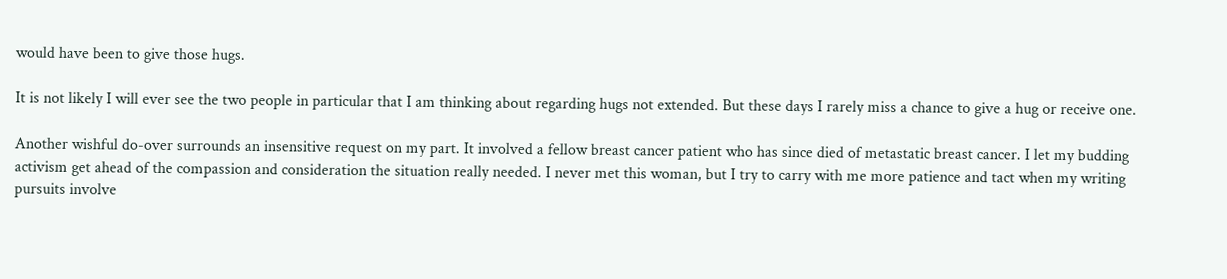would have been to give those hugs.

It is not likely I will ever see the two people in particular that I am thinking about regarding hugs not extended. But these days I rarely miss a chance to give a hug or receive one.

Another wishful do-over surrounds an insensitive request on my part. It involved a fellow breast cancer patient who has since died of metastatic breast cancer. I let my budding activism get ahead of the compassion and consideration the situation really needed. I never met this woman, but I try to carry with me more patience and tact when my writing pursuits involve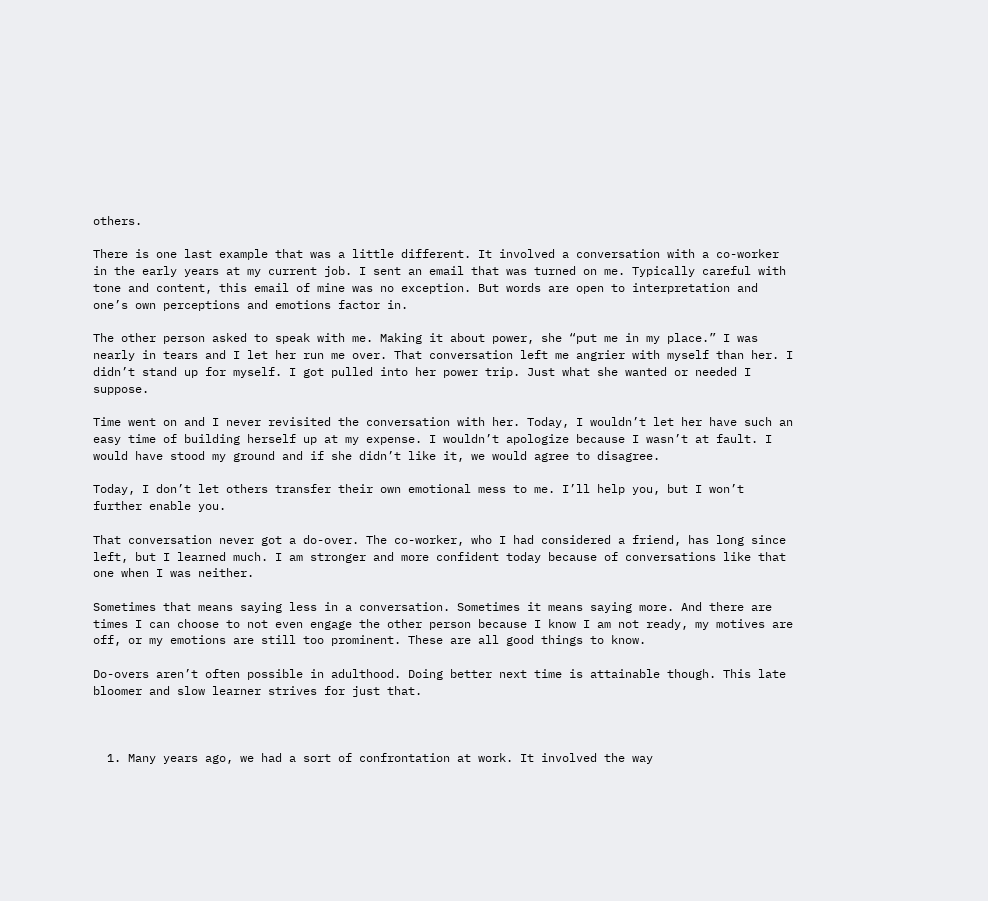others.

There is one last example that was a little different. It involved a conversation with a co-worker in the early years at my current job. I sent an email that was turned on me. Typically careful with tone and content, this email of mine was no exception. But words are open to interpretation and one’s own perceptions and emotions factor in.

The other person asked to speak with me. Making it about power, she “put me in my place.” I was nearly in tears and I let her run me over. That conversation left me angrier with myself than her. I didn’t stand up for myself. I got pulled into her power trip. Just what she wanted or needed I suppose.

Time went on and I never revisited the conversation with her. Today, I wouldn’t let her have such an easy time of building herself up at my expense. I wouldn’t apologize because I wasn’t at fault. I would have stood my ground and if she didn’t like it, we would agree to disagree.

Today, I don’t let others transfer their own emotional mess to me. I’ll help you, but I won’t further enable you.

That conversation never got a do-over. The co-worker, who I had considered a friend, has long since left, but I learned much. I am stronger and more confident today because of conversations like that one when I was neither.

Sometimes that means saying less in a conversation. Sometimes it means saying more. And there are times I can choose to not even engage the other person because I know I am not ready, my motives are off, or my emotions are still too prominent. These are all good things to know.

Do-overs aren’t often possible in adulthood. Doing better next time is attainable though. This late bloomer and slow learner strives for just that.



  1. Many years ago, we had a sort of confrontation at work. It involved the way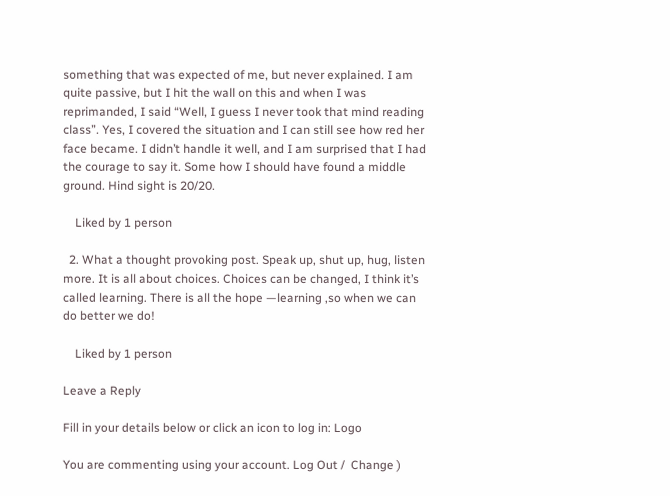something that was expected of me, but never explained. I am quite passive, but I hit the wall on this and when I was reprimanded, I said “Well, I guess I never took that mind reading class”. Yes, I covered the situation and I can still see how red her face became. I didn’t handle it well, and I am surprised that I had the courage to say it. Some how I should have found a middle ground. Hind sight is 20/20.

    Liked by 1 person

  2. What a thought provoking post. Speak up, shut up, hug, listen more. It is all about choices. Choices can be changed, I think it’s called learning. There is all the hope —learning ,so when we can do better we do!

    Liked by 1 person

Leave a Reply

Fill in your details below or click an icon to log in: Logo

You are commenting using your account. Log Out /  Change )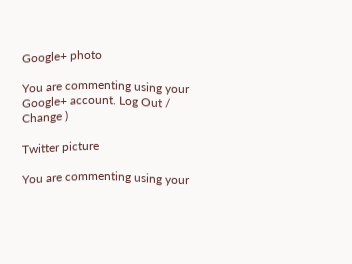Google+ photo

You are commenting using your Google+ account. Log Out /  Change )

Twitter picture

You are commenting using your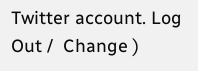Twitter account. Log Out /  Change )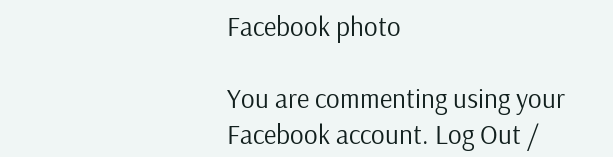Facebook photo

You are commenting using your Facebook account. Log Out /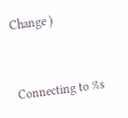Change )


Connecting to %s